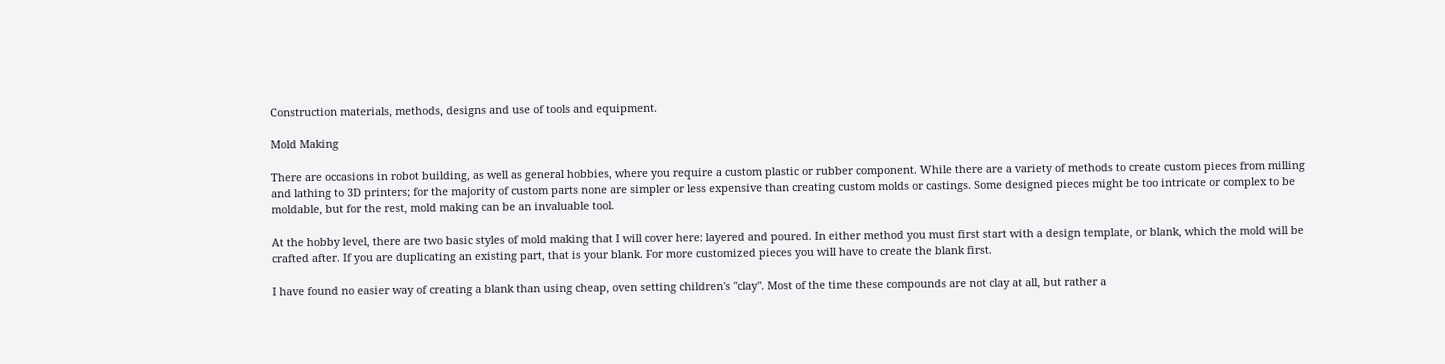Construction materials, methods, designs and use of tools and equipment.

Mold Making

There are occasions in robot building, as well as general hobbies, where you require a custom plastic or rubber component. While there are a variety of methods to create custom pieces from milling and lathing to 3D printers; for the majority of custom parts none are simpler or less expensive than creating custom molds or castings. Some designed pieces might be too intricate or complex to be moldable, but for the rest, mold making can be an invaluable tool.

At the hobby level, there are two basic styles of mold making that I will cover here: layered and poured. In either method you must first start with a design template, or blank, which the mold will be crafted after. If you are duplicating an existing part, that is your blank. For more customized pieces you will have to create the blank first.

I have found no easier way of creating a blank than using cheap, oven setting children's "clay". Most of the time these compounds are not clay at all, but rather a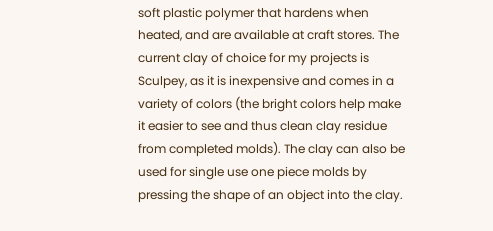soft plastic polymer that hardens when heated, and are available at craft stores. The current clay of choice for my projects is Sculpey, as it is inexpensive and comes in a variety of colors (the bright colors help make it easier to see and thus clean clay residue from completed molds). The clay can also be used for single use one piece molds by pressing the shape of an object into the clay.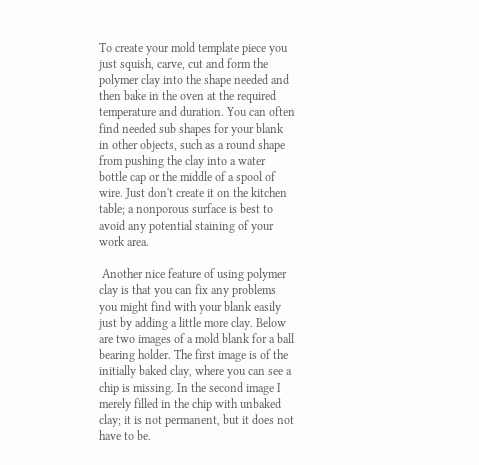To create your mold template piece you just squish, carve, cut and form the polymer clay into the shape needed and then bake in the oven at the required temperature and duration. You can often find needed sub shapes for your blank in other objects, such as a round shape from pushing the clay into a water bottle cap or the middle of a spool of wire. Just don't create it on the kitchen table; a nonporous surface is best to avoid any potential staining of your work area.

 Another nice feature of using polymer clay is that you can fix any problems you might find with your blank easily just by adding a little more clay. Below are two images of a mold blank for a ball bearing holder. The first image is of the initially baked clay, where you can see a chip is missing. In the second image I merely filled in the chip with unbaked clay; it is not permanent, but it does not have to be.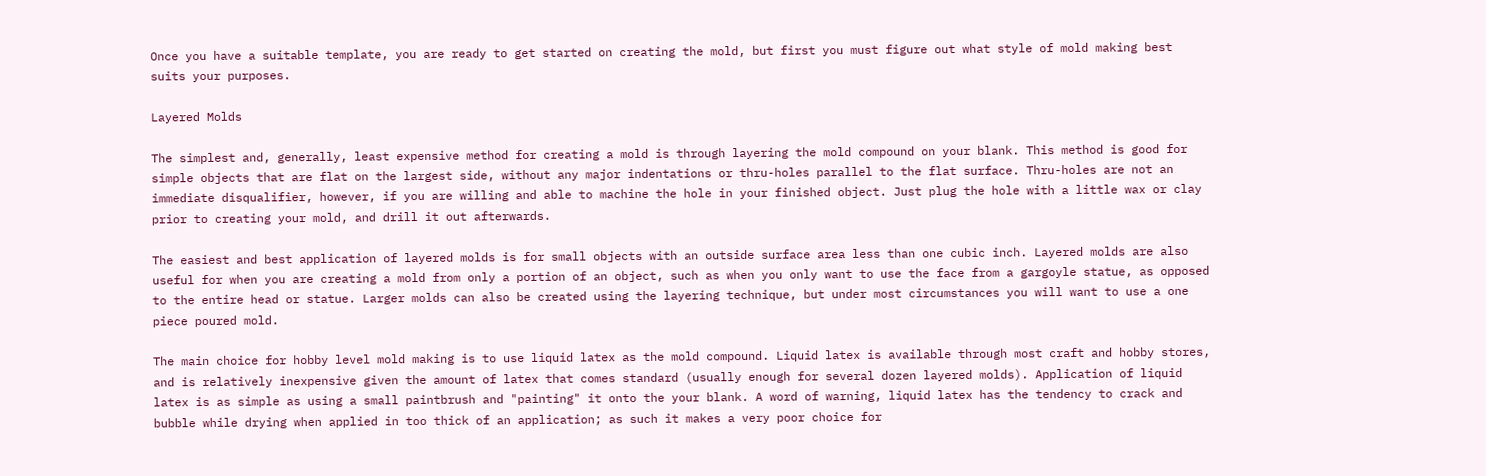Once you have a suitable template, you are ready to get started on creating the mold, but first you must figure out what style of mold making best suits your purposes.

Layered Molds

The simplest and, generally, least expensive method for creating a mold is through layering the mold compound on your blank. This method is good for simple objects that are flat on the largest side, without any major indentations or thru-holes parallel to the flat surface. Thru-holes are not an immediate disqualifier, however, if you are willing and able to machine the hole in your finished object. Just plug the hole with a little wax or clay prior to creating your mold, and drill it out afterwards.

The easiest and best application of layered molds is for small objects with an outside surface area less than one cubic inch. Layered molds are also useful for when you are creating a mold from only a portion of an object, such as when you only want to use the face from a gargoyle statue, as opposed to the entire head or statue. Larger molds can also be created using the layering technique, but under most circumstances you will want to use a one piece poured mold.

The main choice for hobby level mold making is to use liquid latex as the mold compound. Liquid latex is available through most craft and hobby stores, and is relatively inexpensive given the amount of latex that comes standard (usually enough for several dozen layered molds). Application of liquid latex is as simple as using a small paintbrush and "painting" it onto the your blank. A word of warning, liquid latex has the tendency to crack and bubble while drying when applied in too thick of an application; as such it makes a very poor choice for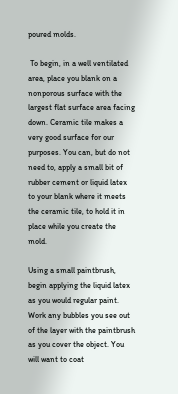poured molds.

 To begin, in a well ventilated area, place you blank on a nonporous surface with the largest flat surface area facing down. Ceramic tile makes a very good surface for our purposes. You can, but do not need to, apply a small bit of rubber cement or liquid latex to your blank where it meets the ceramic tile, to hold it in place while you create the mold.

Using a small paintbrush, begin applying the liquid latex as you would regular paint. Work any bubbles you see out of the layer with the paintbrush as you cover the object. You will want to coat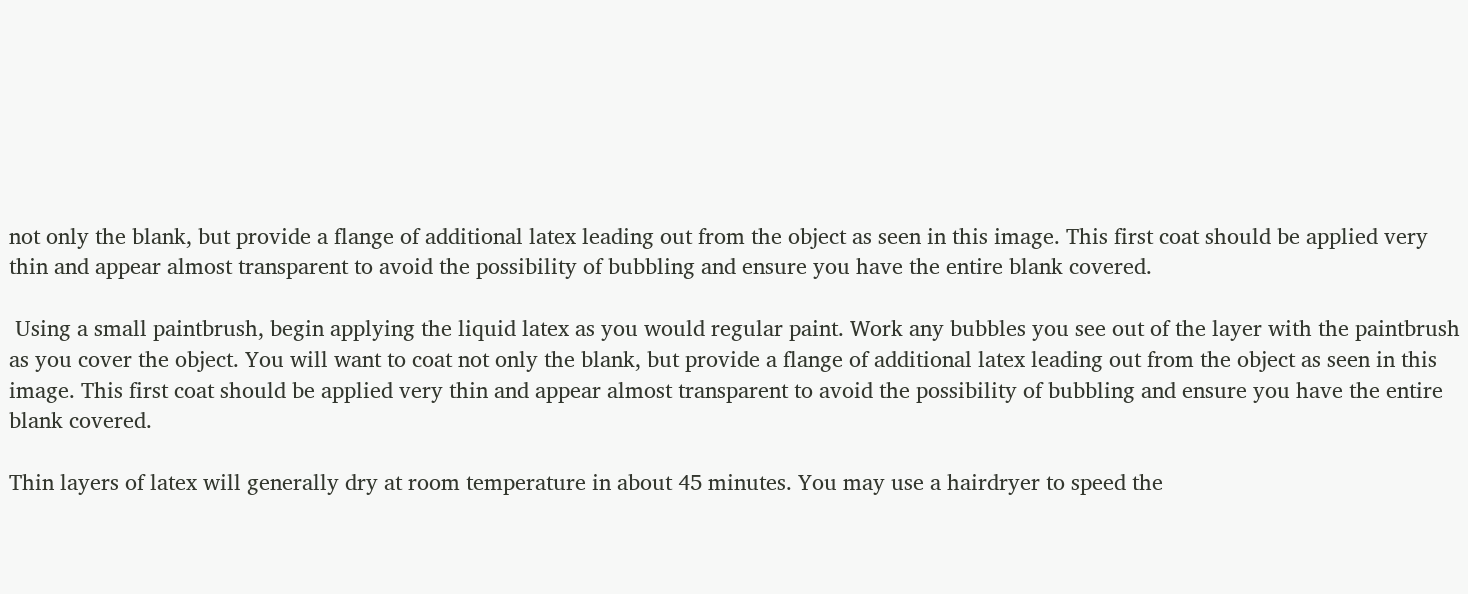not only the blank, but provide a flange of additional latex leading out from the object as seen in this image. This first coat should be applied very thin and appear almost transparent to avoid the possibility of bubbling and ensure you have the entire blank covered.

 Using a small paintbrush, begin applying the liquid latex as you would regular paint. Work any bubbles you see out of the layer with the paintbrush as you cover the object. You will want to coat not only the blank, but provide a flange of additional latex leading out from the object as seen in this image. This first coat should be applied very thin and appear almost transparent to avoid the possibility of bubbling and ensure you have the entire blank covered.

Thin layers of latex will generally dry at room temperature in about 45 minutes. You may use a hairdryer to speed the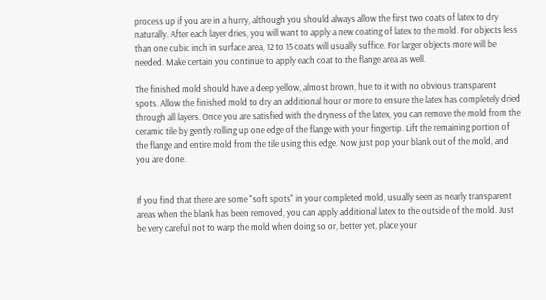process up if you are in a hurry, although you should always allow the first two coats of latex to dry naturally. After each layer dries, you will want to apply a new coating of latex to the mold. For objects less than one cubic inch in surface area, 12 to 15 coats will usually suffice. For larger objects more will be needed. Make certain you continue to apply each coat to the flange area as well.

The finished mold should have a deep yellow, almost brown, hue to it with no obvious transparent spots. Allow the finished mold to dry an additional hour or more to ensure the latex has completely dried through all layers. Once you are satisfied with the dryness of the latex, you can remove the mold from the ceramic tile by gently rolling up one edge of the flange with your fingertip. Lift the remaining portion of the flange and entire mold from the tile using this edge. Now just pop your blank out of the mold, and you are done.


If you find that there are some "soft spots" in your completed mold, usually seen as nearly transparent areas when the blank has been removed, you can apply additional latex to the outside of the mold. Just be very careful not to warp the mold when doing so or, better yet, place your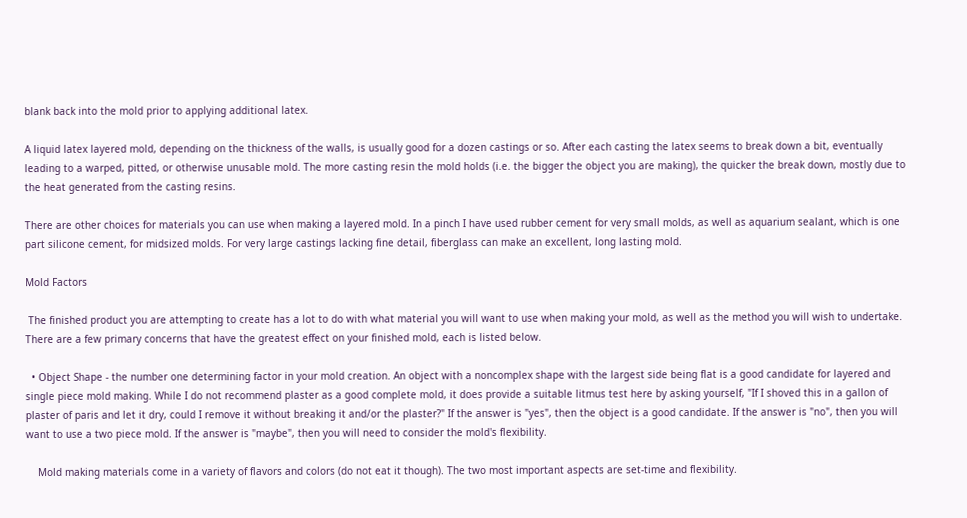blank back into the mold prior to applying additional latex.

A liquid latex layered mold, depending on the thickness of the walls, is usually good for a dozen castings or so. After each casting the latex seems to break down a bit, eventually leading to a warped, pitted, or otherwise unusable mold. The more casting resin the mold holds (i.e. the bigger the object you are making), the quicker the break down, mostly due to the heat generated from the casting resins.

There are other choices for materials you can use when making a layered mold. In a pinch I have used rubber cement for very small molds, as well as aquarium sealant, which is one part silicone cement, for midsized molds. For very large castings lacking fine detail, fiberglass can make an excellent, long lasting mold.

Mold Factors

 The finished product you are attempting to create has a lot to do with what material you will want to use when making your mold, as well as the method you will wish to undertake. There are a few primary concerns that have the greatest effect on your finished mold, each is listed below.

  • Object Shape - the number one determining factor in your mold creation. An object with a noncomplex shape with the largest side being flat is a good candidate for layered and single piece mold making. While I do not recommend plaster as a good complete mold, it does provide a suitable litmus test here by asking yourself, "If I shoved this in a gallon of plaster of paris and let it dry, could I remove it without breaking it and/or the plaster?" If the answer is "yes", then the object is a good candidate. If the answer is "no", then you will want to use a two piece mold. If the answer is "maybe", then you will need to consider the mold's flexibility.

    Mold making materials come in a variety of flavors and colors (do not eat it though). The two most important aspects are set-time and flexibility.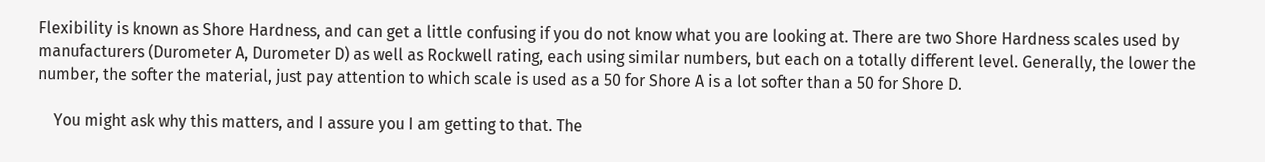Flexibility is known as Shore Hardness, and can get a little confusing if you do not know what you are looking at. There are two Shore Hardness scales used by manufacturers (Durometer A, Durometer D) as well as Rockwell rating, each using similar numbers, but each on a totally different level. Generally, the lower the number, the softer the material, just pay attention to which scale is used as a 50 for Shore A is a lot softer than a 50 for Shore D.

    You might ask why this matters, and I assure you I am getting to that. The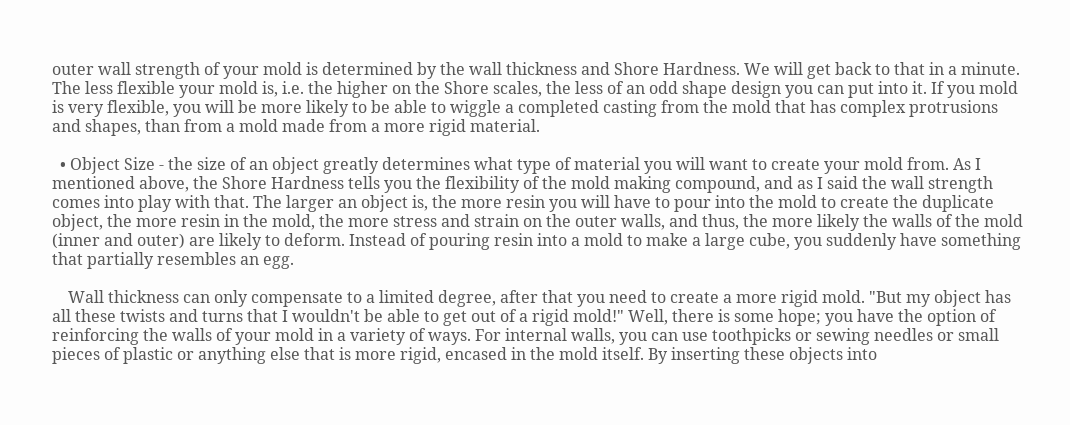outer wall strength of your mold is determined by the wall thickness and Shore Hardness. We will get back to that in a minute. The less flexible your mold is, i.e. the higher on the Shore scales, the less of an odd shape design you can put into it. If you mold is very flexible, you will be more likely to be able to wiggle a completed casting from the mold that has complex protrusions and shapes, than from a mold made from a more rigid material.

  • Object Size - the size of an object greatly determines what type of material you will want to create your mold from. As I mentioned above, the Shore Hardness tells you the flexibility of the mold making compound, and as I said the wall strength comes into play with that. The larger an object is, the more resin you will have to pour into the mold to create the duplicate object, the more resin in the mold, the more stress and strain on the outer walls, and thus, the more likely the walls of the mold (inner and outer) are likely to deform. Instead of pouring resin into a mold to make a large cube, you suddenly have something that partially resembles an egg.

    Wall thickness can only compensate to a limited degree, after that you need to create a more rigid mold. "But my object has all these twists and turns that I wouldn't be able to get out of a rigid mold!" Well, there is some hope; you have the option of reinforcing the walls of your mold in a variety of ways. For internal walls, you can use toothpicks or sewing needles or small pieces of plastic or anything else that is more rigid, encased in the mold itself. By inserting these objects into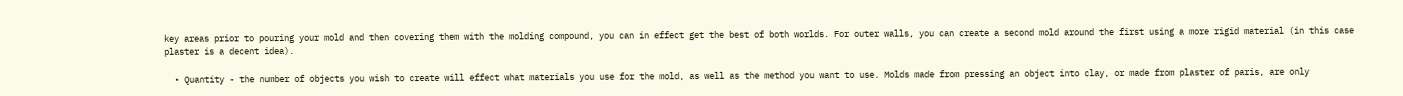key areas prior to pouring your mold and then covering them with the molding compound, you can in effect get the best of both worlds. For outer walls, you can create a second mold around the first using a more rigid material (in this case plaster is a decent idea).

  • Quantity - the number of objects you wish to create will effect what materials you use for the mold, as well as the method you want to use. Molds made from pressing an object into clay, or made from plaster of paris, are only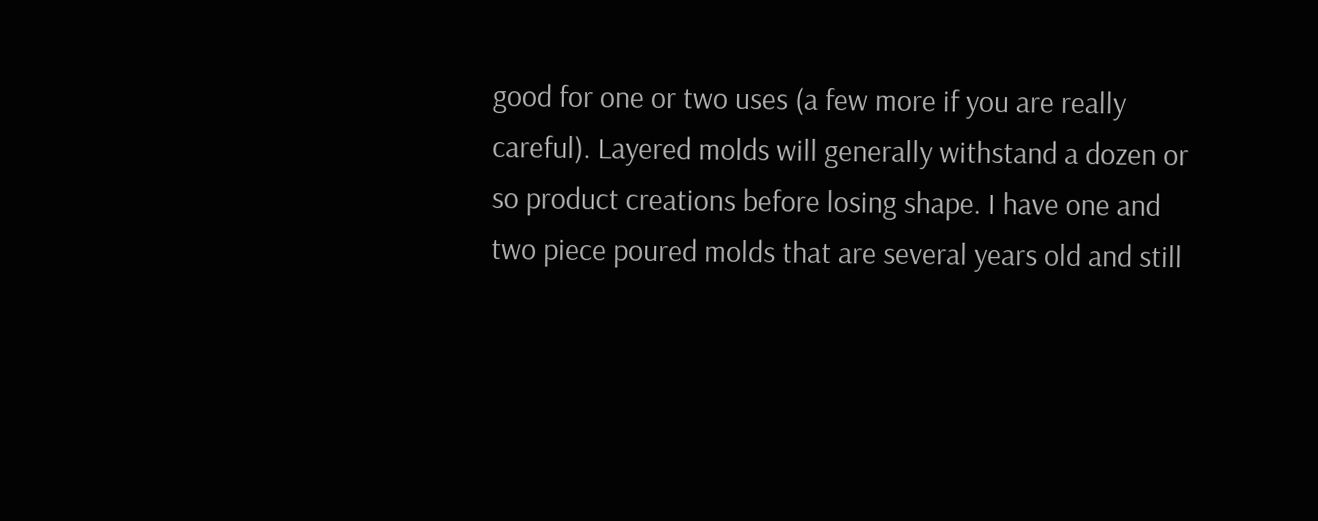good for one or two uses (a few more if you are really careful). Layered molds will generally withstand a dozen or so product creations before losing shape. I have one and two piece poured molds that are several years old and still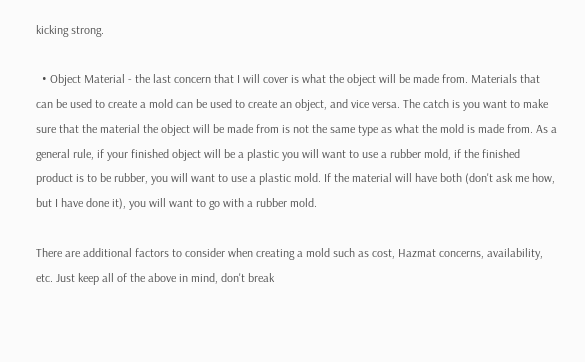kicking strong.

  • Object Material - the last concern that I will cover is what the object will be made from. Materials that can be used to create a mold can be used to create an object, and vice versa. The catch is you want to make sure that the material the object will be made from is not the same type as what the mold is made from. As a general rule, if your finished object will be a plastic you will want to use a rubber mold, if the finished product is to be rubber, you will want to use a plastic mold. If the material will have both (don't ask me how, but I have done it), you will want to go with a rubber mold.

There are additional factors to consider when creating a mold such as cost, Hazmat concerns, availability, etc. Just keep all of the above in mind, don't break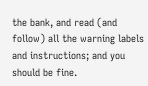the bank, and read (and follow) all the warning labels and instructions; and you should be fine.